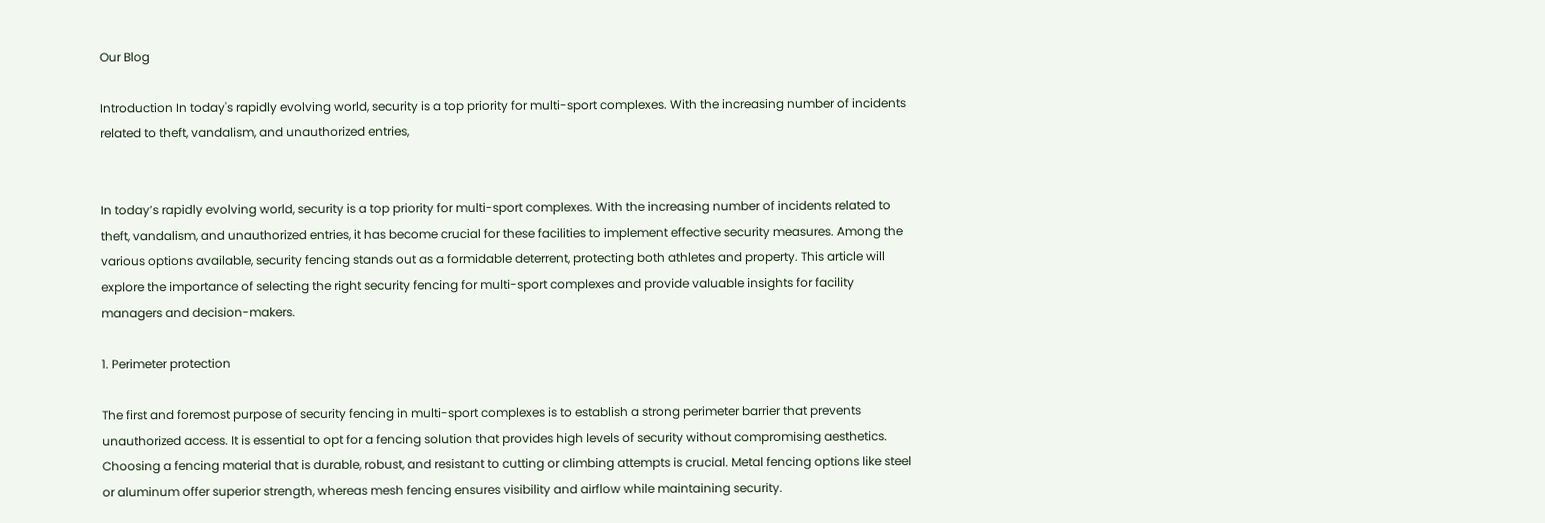Our Blog

Introduction In today's rapidly evolving world, security is a top priority for multi-sport complexes. With the increasing number of incidents related to theft, vandalism, and unauthorized entries,


In today’s rapidly evolving world, security is a top priority for multi-sport complexes. With the increasing number of incidents related to theft, vandalism, and unauthorized entries, it has become crucial for these facilities to implement effective security measures. Among the various options available, security fencing stands out as a formidable deterrent, protecting both athletes and property. This article will explore the importance of selecting the right security fencing for multi-sport complexes and provide valuable insights for facility managers and decision-makers.

1. Perimeter protection

The first and foremost purpose of security fencing in multi-sport complexes is to establish a strong perimeter barrier that prevents unauthorized access. It is essential to opt for a fencing solution that provides high levels of security without compromising aesthetics. Choosing a fencing material that is durable, robust, and resistant to cutting or climbing attempts is crucial. Metal fencing options like steel or aluminum offer superior strength, whereas mesh fencing ensures visibility and airflow while maintaining security.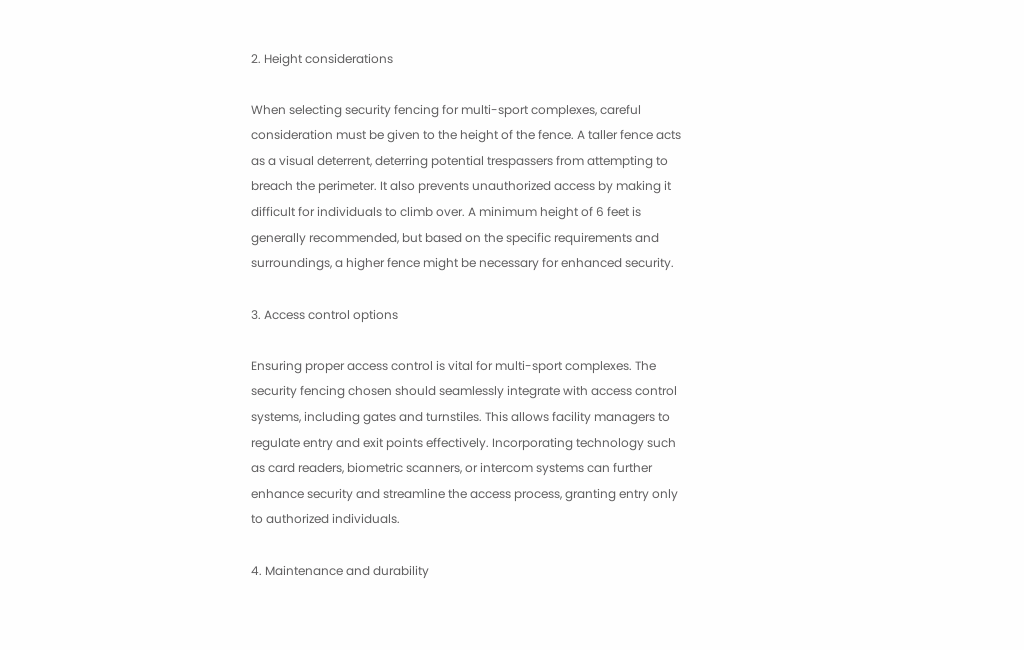2. Height considerations

When selecting security fencing for multi-sport complexes, careful consideration must be given to the height of the fence. A taller fence acts as a visual deterrent, deterring potential trespassers from attempting to breach the perimeter. It also prevents unauthorized access by making it difficult for individuals to climb over. A minimum height of 6 feet is generally recommended, but based on the specific requirements and surroundings, a higher fence might be necessary for enhanced security.

3. Access control options

Ensuring proper access control is vital for multi-sport complexes. The security fencing chosen should seamlessly integrate with access control systems, including gates and turnstiles. This allows facility managers to regulate entry and exit points effectively. Incorporating technology such as card readers, biometric scanners, or intercom systems can further enhance security and streamline the access process, granting entry only to authorized individuals.

4. Maintenance and durability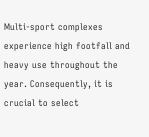Multi-sport complexes experience high footfall and heavy use throughout the year. Consequently, it is crucial to select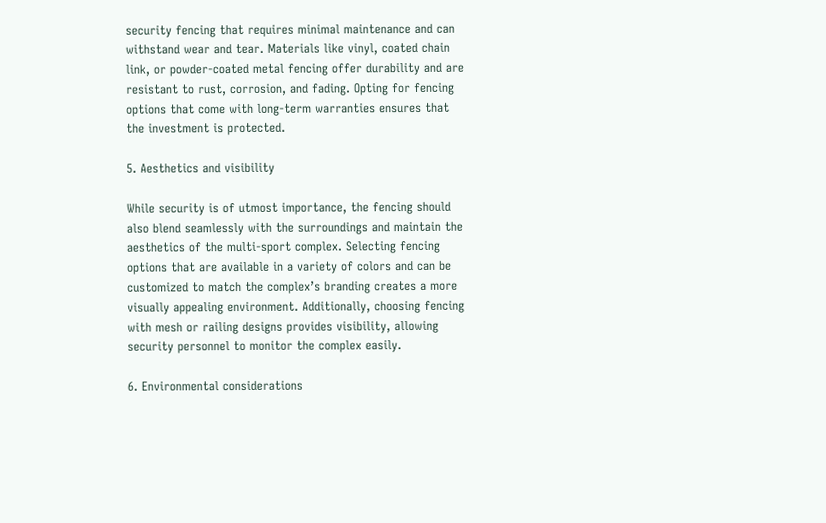security fencing that requires minimal maintenance and can withstand wear and tear. Materials like vinyl, coated chain link, or powder-coated metal fencing offer durability and are resistant to rust, corrosion, and fading. Opting for fencing options that come with long-term warranties ensures that the investment is protected.

5. Aesthetics and visibility

While security is of utmost importance, the fencing should also blend seamlessly with the surroundings and maintain the aesthetics of the multi-sport complex. Selecting fencing options that are available in a variety of colors and can be customized to match the complex’s branding creates a more visually appealing environment. Additionally, choosing fencing with mesh or railing designs provides visibility, allowing security personnel to monitor the complex easily.

6. Environmental considerations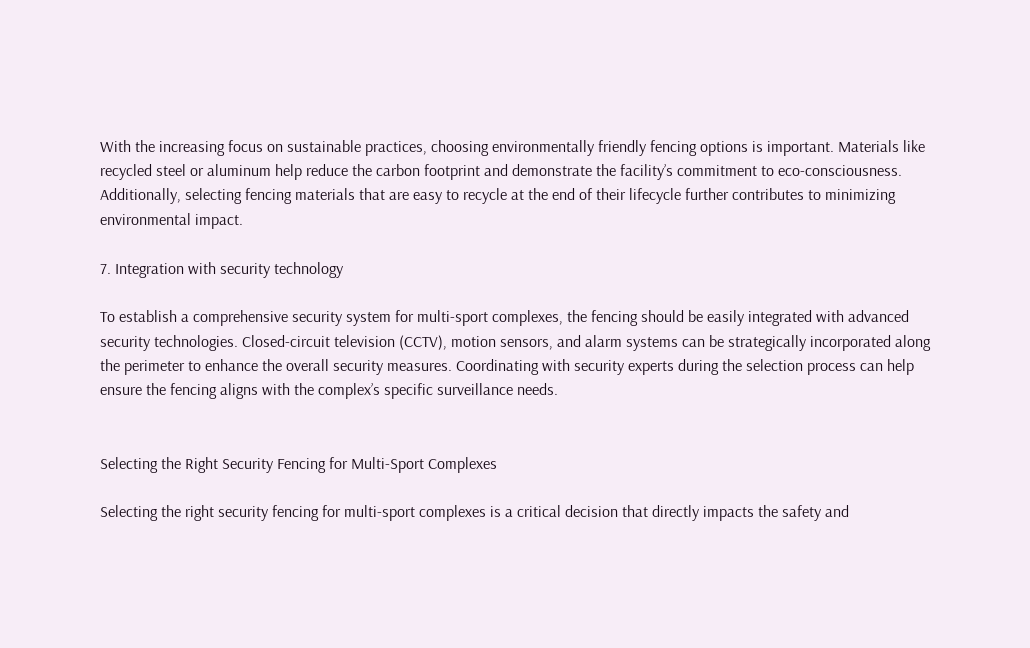With the increasing focus on sustainable practices, choosing environmentally friendly fencing options is important. Materials like recycled steel or aluminum help reduce the carbon footprint and demonstrate the facility’s commitment to eco-consciousness. Additionally, selecting fencing materials that are easy to recycle at the end of their lifecycle further contributes to minimizing environmental impact.

7. Integration with security technology

To establish a comprehensive security system for multi-sport complexes, the fencing should be easily integrated with advanced security technologies. Closed-circuit television (CCTV), motion sensors, and alarm systems can be strategically incorporated along the perimeter to enhance the overall security measures. Coordinating with security experts during the selection process can help ensure the fencing aligns with the complex’s specific surveillance needs.


Selecting the Right Security Fencing for Multi-Sport Complexes

Selecting the right security fencing for multi-sport complexes is a critical decision that directly impacts the safety and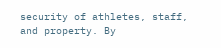security of athletes, staff, and property. By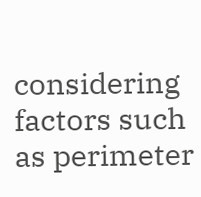considering factors such as perimeter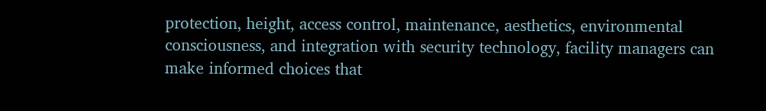protection, height, access control, maintenance, aesthetics, environmental consciousness, and integration with security technology, facility managers can make informed choices that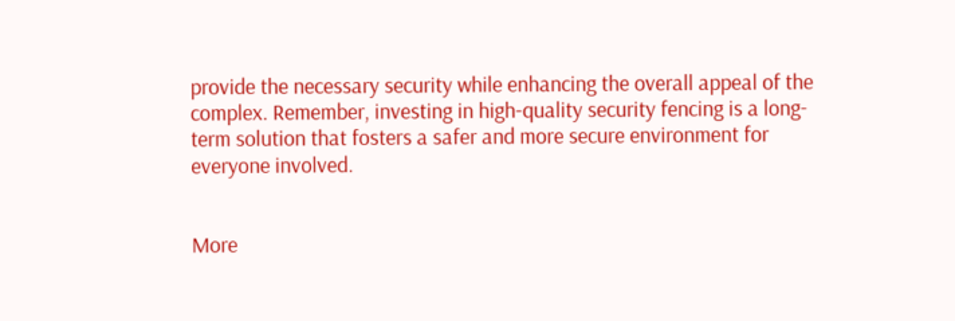provide the necessary security while enhancing the overall appeal of the complex. Remember, investing in high-quality security fencing is a long-term solution that fosters a safer and more secure environment for everyone involved.


More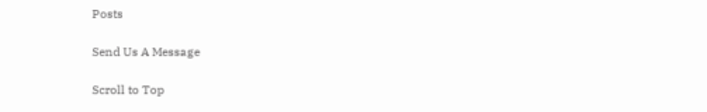Posts

Send Us A Message

Scroll to Top